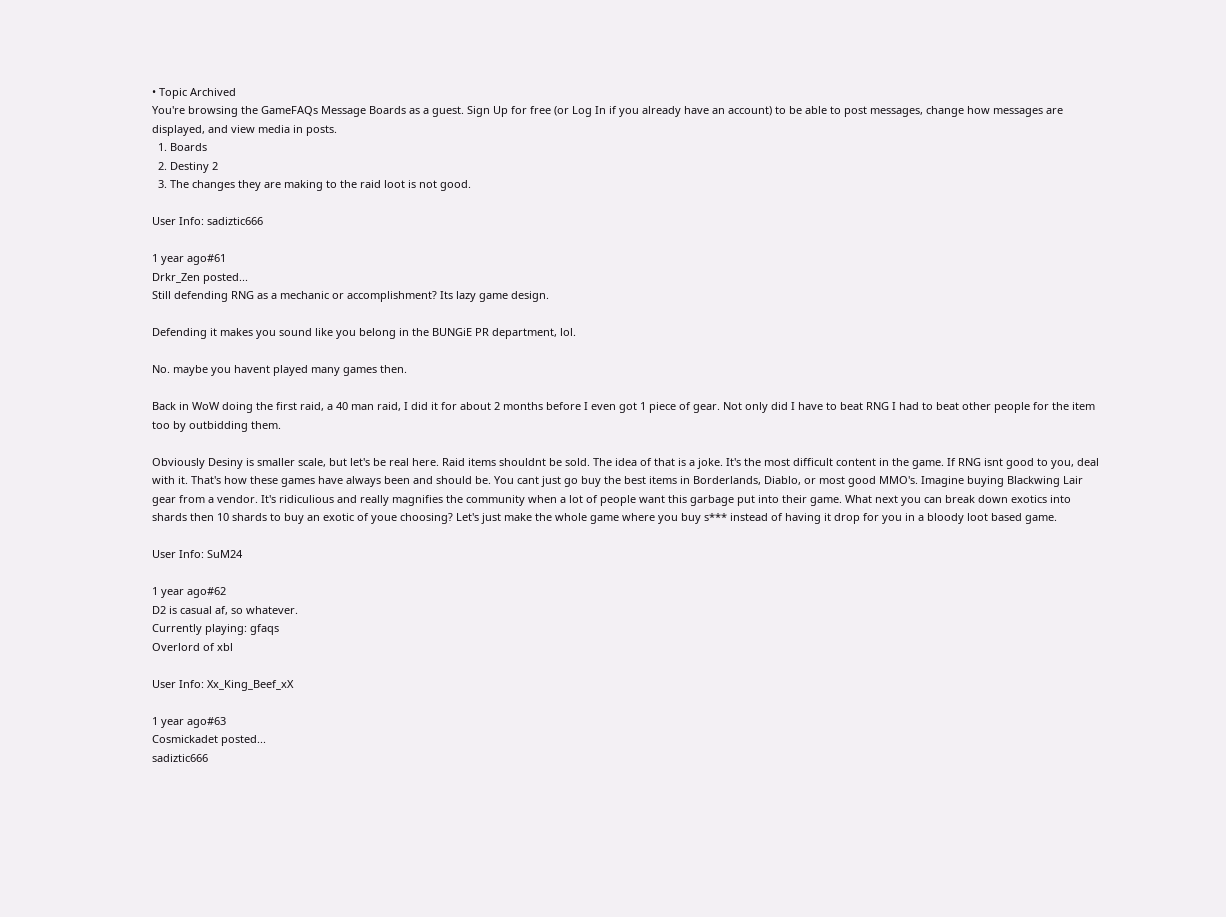• Topic Archived
You're browsing the GameFAQs Message Boards as a guest. Sign Up for free (or Log In if you already have an account) to be able to post messages, change how messages are displayed, and view media in posts.
  1. Boards
  2. Destiny 2
  3. The changes they are making to the raid loot is not good.

User Info: sadiztic666

1 year ago#61
Drkr_Zen posted...
Still defending RNG as a mechanic or accomplishment? Its lazy game design.

Defending it makes you sound like you belong in the BUNGiE PR department, lol.

No. maybe you havent played many games then.

Back in WoW doing the first raid, a 40 man raid, I did it for about 2 months before I even got 1 piece of gear. Not only did I have to beat RNG I had to beat other people for the item too by outbidding them.

Obviously Desiny is smaller scale, but let's be real here. Raid items shouldnt be sold. The idea of that is a joke. It's the most difficult content in the game. If RNG isnt good to you, deal with it. That's how these games have always been and should be. You cant just go buy the best items in Borderlands, Diablo, or most good MMO's. Imagine buying Blackwing Lair gear from a vendor. It's ridiculious and really magnifies the community when a lot of people want this garbage put into their game. What next you can break down exotics into shards then 10 shards to buy an exotic of youe choosing? Let's just make the whole game where you buy s*** instead of having it drop for you in a bloody loot based game.

User Info: SuM24

1 year ago#62
D2 is casual af, so whatever.
Currently playing: gfaqs
Overlord of xbl

User Info: Xx_King_Beef_xX

1 year ago#63
Cosmickadet posted...
sadiztic666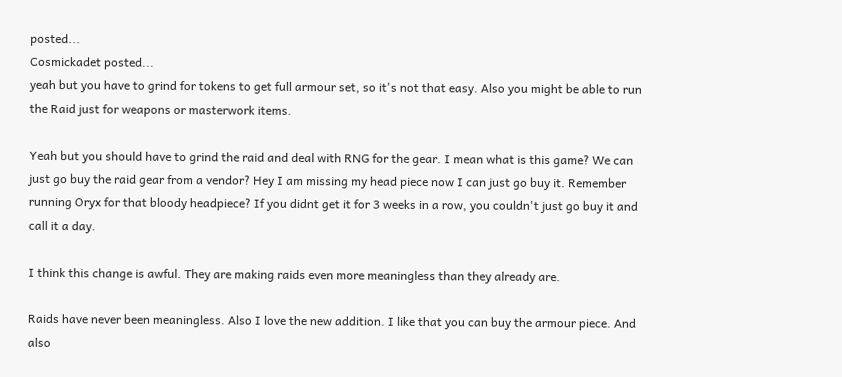posted...
Cosmickadet posted...
yeah but you have to grind for tokens to get full armour set, so it's not that easy. Also you might be able to run the Raid just for weapons or masterwork items.

Yeah but you should have to grind the raid and deal with RNG for the gear. I mean what is this game? We can just go buy the raid gear from a vendor? Hey I am missing my head piece now I can just go buy it. Remember running Oryx for that bloody headpiece? If you didnt get it for 3 weeks in a row, you couldn't just go buy it and call it a day.

I think this change is awful. They are making raids even more meaningless than they already are.

Raids have never been meaningless. Also I love the new addition. I like that you can buy the armour piece. And also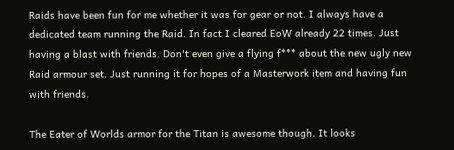Raids have been fun for me whether it was for gear or not. I always have a dedicated team running the Raid. In fact I cleared EoW already 22 times. Just having a blast with friends. Don't even give a flying f*** about the new ugly new Raid armour set. Just running it for hopes of a Masterwork item and having fun with friends.

The Eater of Worlds armor for the Titan is awesome though. It looks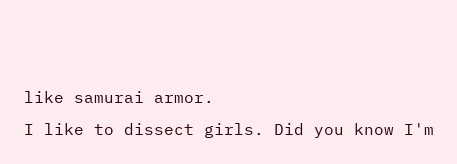like samurai armor.
I like to dissect girls. Did you know I'm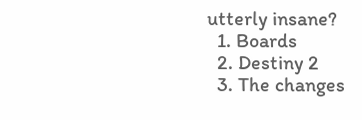utterly insane?
  1. Boards
  2. Destiny 2
  3. The changes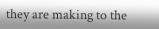they are making to the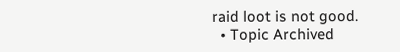raid loot is not good.
  • Topic Archived